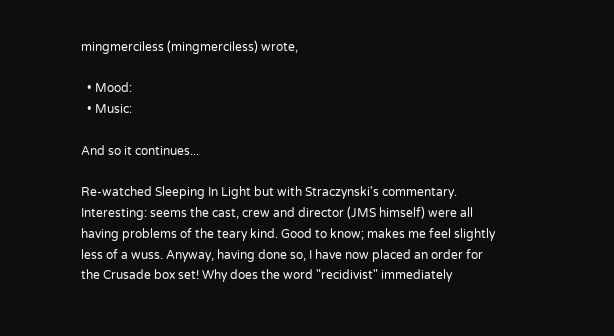mingmerciless (mingmerciless) wrote,

  • Mood:
  • Music:

And so it continues...

Re-watched Sleeping In Light but with Straczynski's commentary. Interesting: seems the cast, crew and director (JMS himself) were all having problems of the teary kind. Good to know; makes me feel slightly less of a wuss. Anyway, having done so, I have now placed an order for the Crusade box set! Why does the word "recidivist" immediately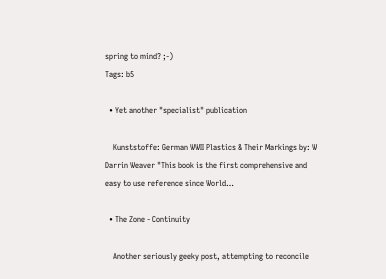spring to mind? ;-)
Tags: b5

  • Yet another "specialist" publication

    Kunststoffe: German WWII Plastics & Their Markings by: W Darrin Weaver "This book is the first comprehensive and easy to use reference since World…

  • The Zone - Continuity

    Another seriously geeky post, attempting to reconcile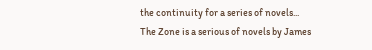the continuity for a series of novels... The Zone is a serious of novels by James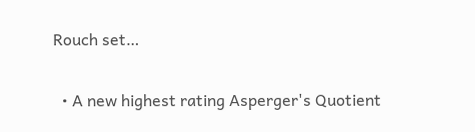Rouch set…

  • A new highest rating Asperger's Quotient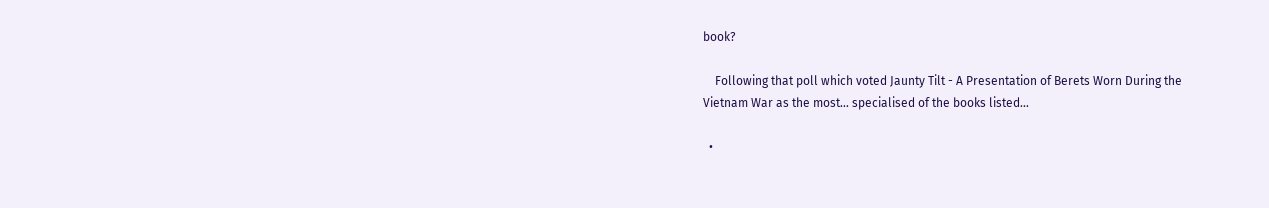book?

    Following that poll which voted Jaunty Tilt - A Presentation of Berets Worn During the Vietnam War as the most... specialised of the books listed…

  •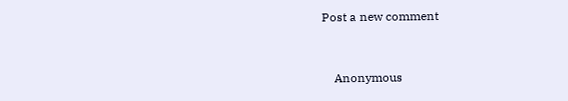Post a new comment


    Anonymous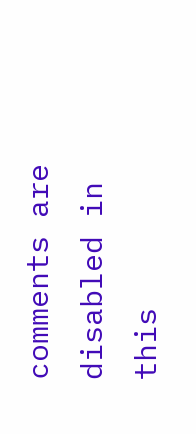comments are disabled in this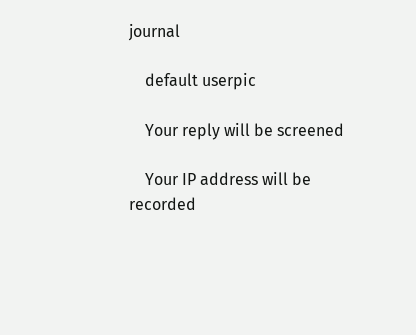journal

    default userpic

    Your reply will be screened

    Your IP address will be recorded